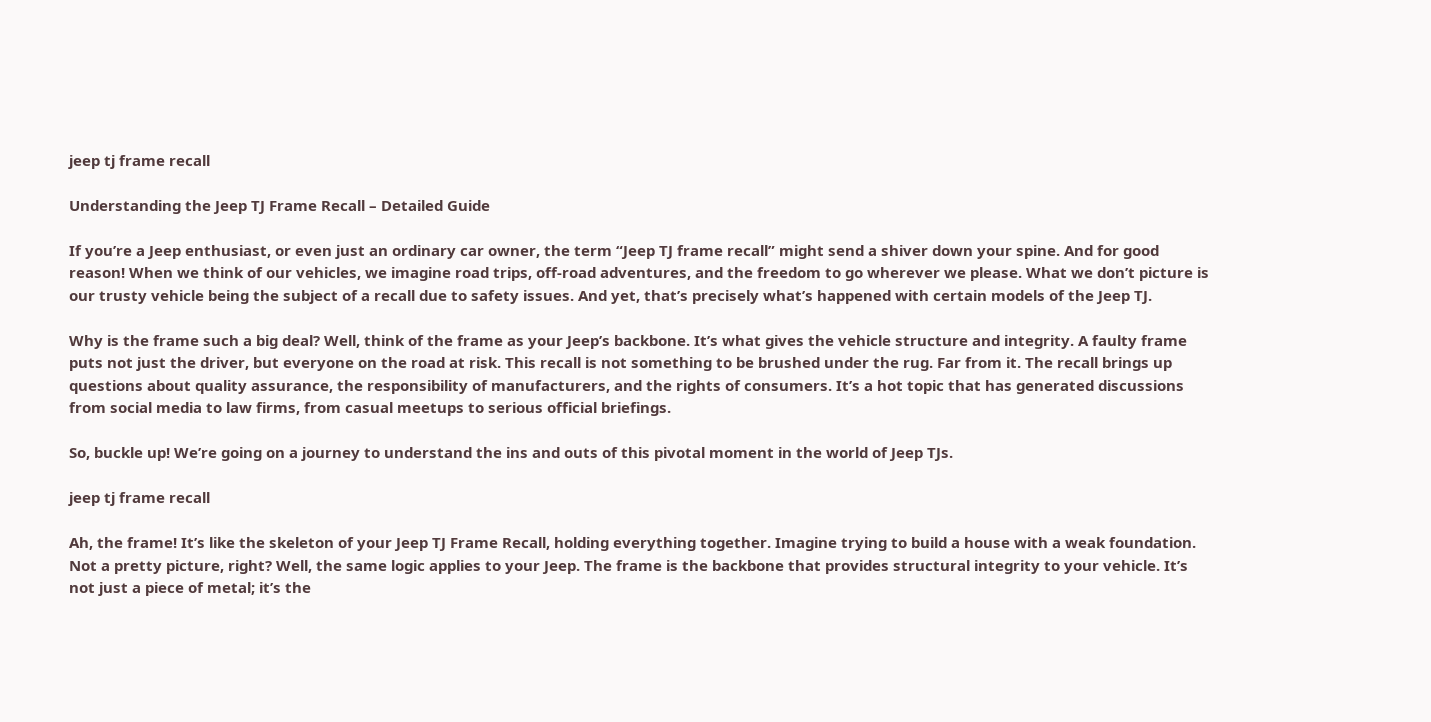jeep tj frame recall

Understanding the Jeep TJ Frame Recall – Detailed Guide

If you’re a Jeep enthusiast, or even just an ordinary car owner, the term “Jeep TJ frame recall” might send a shiver down your spine. And for good reason! When we think of our vehicles, we imagine road trips, off-road adventures, and the freedom to go wherever we please. What we don’t picture is our trusty vehicle being the subject of a recall due to safety issues. And yet, that’s precisely what’s happened with certain models of the Jeep TJ.

Why is the frame such a big deal? Well, think of the frame as your Jeep’s backbone. It’s what gives the vehicle structure and integrity. A faulty frame puts not just the driver, but everyone on the road at risk. This recall is not something to be brushed under the rug. Far from it. The recall brings up questions about quality assurance, the responsibility of manufacturers, and the rights of consumers. It’s a hot topic that has generated discussions from social media to law firms, from casual meetups to serious official briefings.

So, buckle up! We’re going on a journey to understand the ins and outs of this pivotal moment in the world of Jeep TJs.

jeep tj frame recall

Ah, the frame! It’s like the skeleton of your Jeep TJ Frame Recall, holding everything together. Imagine trying to build a house with a weak foundation. Not a pretty picture, right? Well, the same logic applies to your Jeep. The frame is the backbone that provides structural integrity to your vehicle. It’s not just a piece of metal; it’s the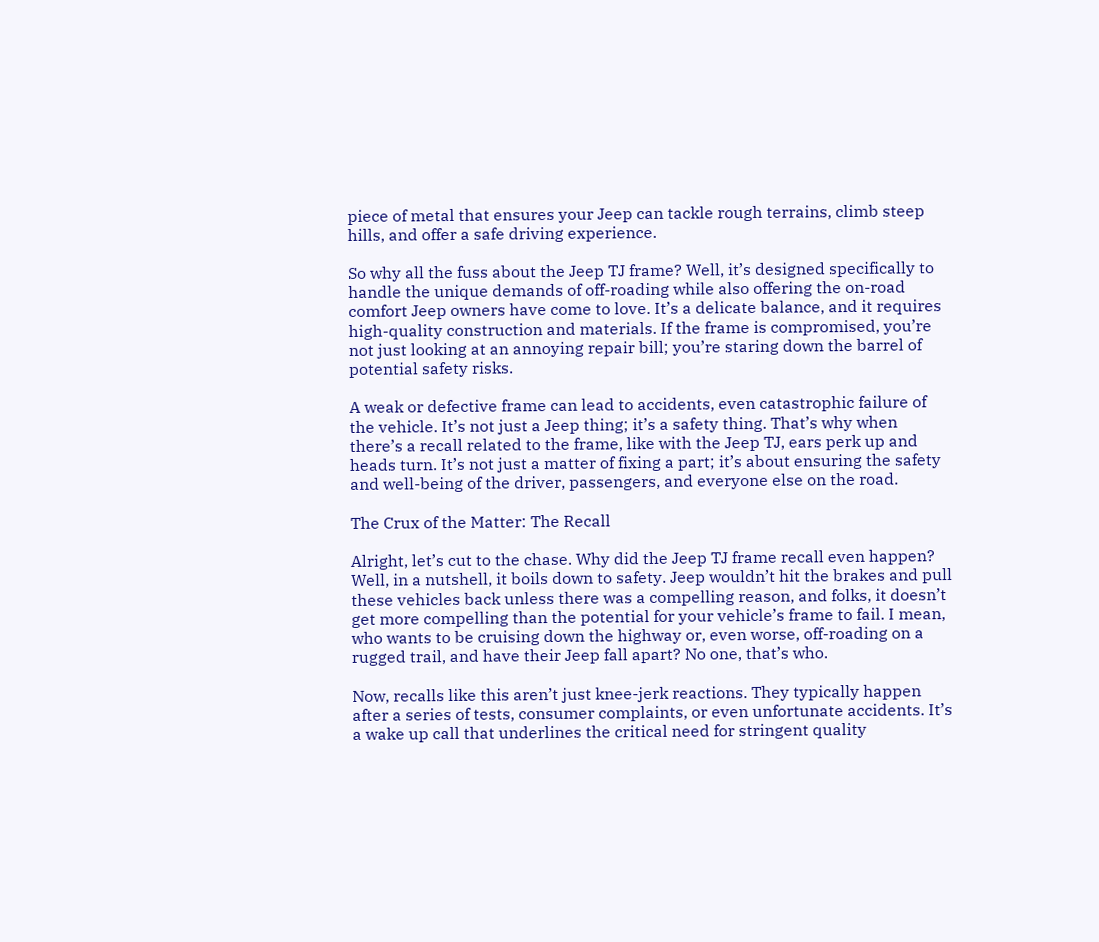piece of metal that ensures your Jeep can tackle rough terrains, climb steep hills, and offer a safe driving experience.

So why all the fuss about the Jeep TJ frame? Well, it’s designed specifically to handle the unique demands of off-roading while also offering the on-road comfort Jeep owners have come to love. It’s a delicate balance, and it requires high-quality construction and materials. If the frame is compromised, you’re not just looking at an annoying repair bill; you’re staring down the barrel of potential safety risks.

A weak or defective frame can lead to accidents, even catastrophic failure of the vehicle. It’s not just a Jeep thing; it’s a safety thing. That’s why when there’s a recall related to the frame, like with the Jeep TJ, ears perk up and heads turn. It’s not just a matter of fixing a part; it’s about ensuring the safety and well-being of the driver, passengers, and everyone else on the road.

The Crux of the Matter: The Recall

Alright, let’s cut to the chase. Why did the Jeep TJ frame recall even happen? Well, in a nutshell, it boils down to safety. Jeep wouldn’t hit the brakes and pull these vehicles back unless there was a compelling reason, and folks, it doesn’t get more compelling than the potential for your vehicle’s frame to fail. I mean, who wants to be cruising down the highway or, even worse, off-roading on a rugged trail, and have their Jeep fall apart? No one, that’s who.

Now, recalls like this aren’t just knee-jerk reactions. They typically happen after a series of tests, consumer complaints, or even unfortunate accidents. It’s a wake up call that underlines the critical need for stringent quality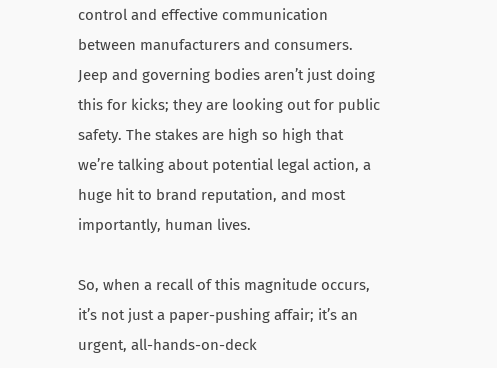control and effective communication between manufacturers and consumers. Jeep and governing bodies aren’t just doing this for kicks; they are looking out for public safety. The stakes are high so high that we’re talking about potential legal action, a huge hit to brand reputation, and most importantly, human lives.

So, when a recall of this magnitude occurs, it’s not just a paper-pushing affair; it’s an urgent, all-hands-on-deck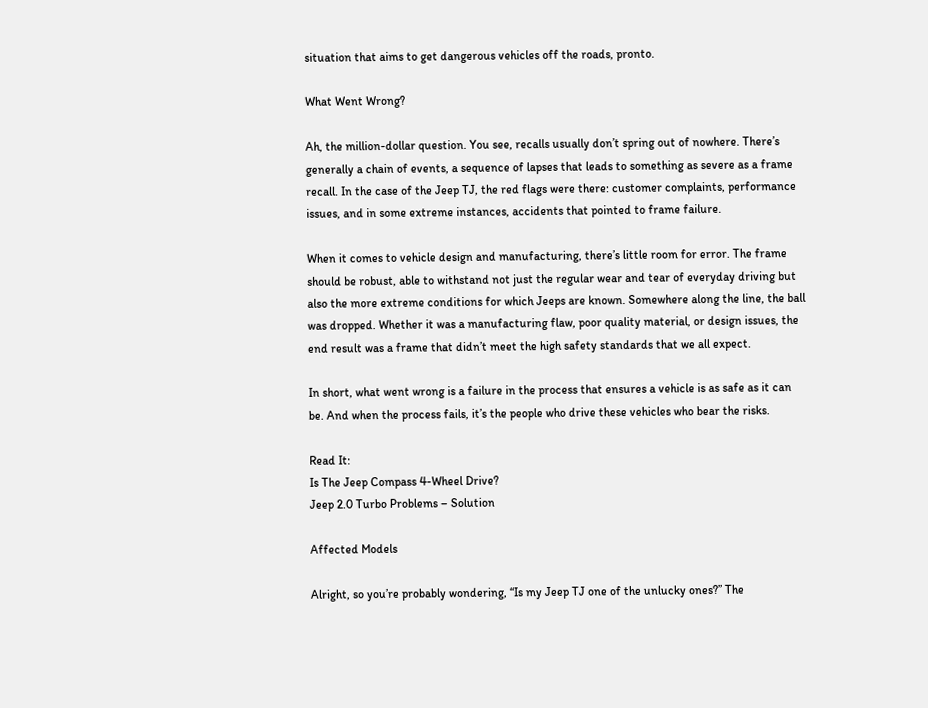situation that aims to get dangerous vehicles off the roads, pronto.

What Went Wrong?

Ah, the million-dollar question. You see, recalls usually don’t spring out of nowhere. There’s generally a chain of events, a sequence of lapses that leads to something as severe as a frame recall. In the case of the Jeep TJ, the red flags were there: customer complaints, performance issues, and in some extreme instances, accidents that pointed to frame failure.

When it comes to vehicle design and manufacturing, there’s little room for error. The frame should be robust, able to withstand not just the regular wear and tear of everyday driving but also the more extreme conditions for which Jeeps are known. Somewhere along the line, the ball was dropped. Whether it was a manufacturing flaw, poor quality material, or design issues, the end result was a frame that didn’t meet the high safety standards that we all expect.

In short, what went wrong is a failure in the process that ensures a vehicle is as safe as it can be. And when the process fails, it’s the people who drive these vehicles who bear the risks.

Read It:
Is The Jeep Compass 4-Wheel Drive?
Jeep 2.0 Turbo Problems – Solution

Affected Models

Alright, so you’re probably wondering, “Is my Jeep TJ one of the unlucky ones?” The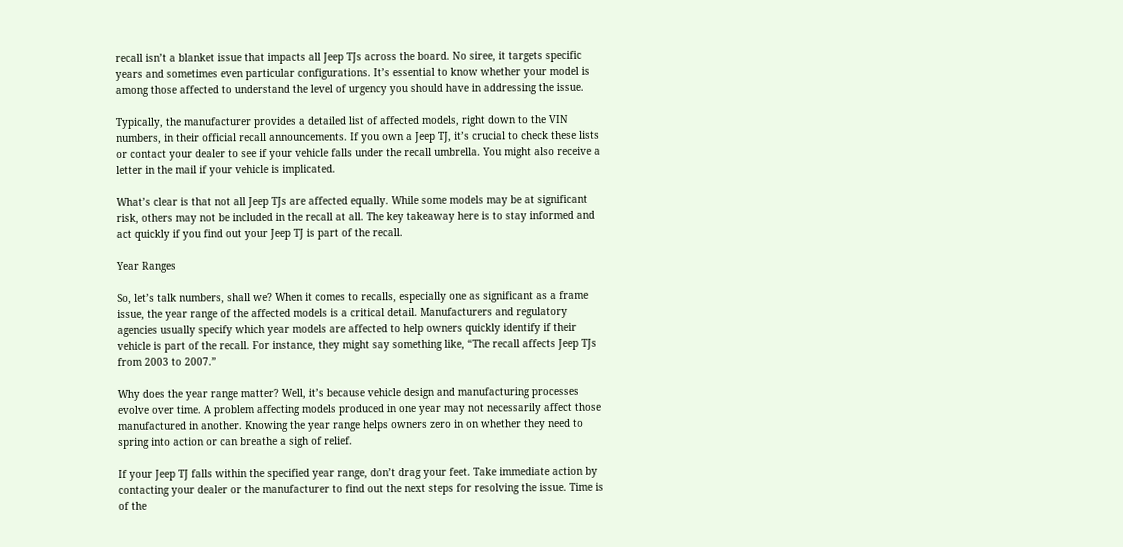recall isn’t a blanket issue that impacts all Jeep TJs across the board. No siree, it targets specific years and sometimes even particular configurations. It’s essential to know whether your model is among those affected to understand the level of urgency you should have in addressing the issue.

Typically, the manufacturer provides a detailed list of affected models, right down to the VIN numbers, in their official recall announcements. If you own a Jeep TJ, it’s crucial to check these lists or contact your dealer to see if your vehicle falls under the recall umbrella. You might also receive a letter in the mail if your vehicle is implicated.

What’s clear is that not all Jeep TJs are affected equally. While some models may be at significant risk, others may not be included in the recall at all. The key takeaway here is to stay informed and act quickly if you find out your Jeep TJ is part of the recall.

Year Ranges

So, let’s talk numbers, shall we? When it comes to recalls, especially one as significant as a frame issue, the year range of the affected models is a critical detail. Manufacturers and regulatory agencies usually specify which year models are affected to help owners quickly identify if their vehicle is part of the recall. For instance, they might say something like, “The recall affects Jeep TJs from 2003 to 2007.”

Why does the year range matter? Well, it’s because vehicle design and manufacturing processes evolve over time. A problem affecting models produced in one year may not necessarily affect those manufactured in another. Knowing the year range helps owners zero in on whether they need to spring into action or can breathe a sigh of relief.

If your Jeep TJ falls within the specified year range, don’t drag your feet. Take immediate action by contacting your dealer or the manufacturer to find out the next steps for resolving the issue. Time is of the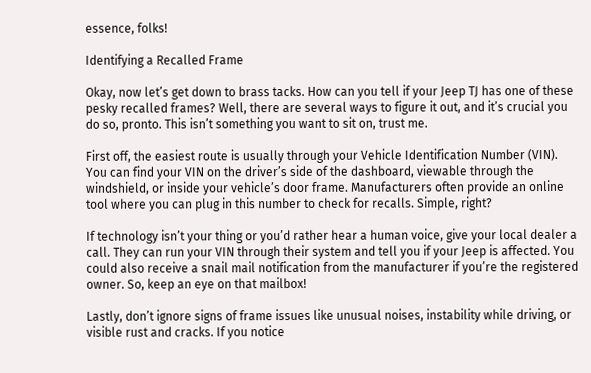essence, folks!

Identifying a Recalled Frame

Okay, now let’s get down to brass tacks. How can you tell if your Jeep TJ has one of these pesky recalled frames? Well, there are several ways to figure it out, and it’s crucial you do so, pronto. This isn’t something you want to sit on, trust me.

First off, the easiest route is usually through your Vehicle Identification Number (VIN). You can find your VIN on the driver’s side of the dashboard, viewable through the windshield, or inside your vehicle’s door frame. Manufacturers often provide an online tool where you can plug in this number to check for recalls. Simple, right?

If technology isn’t your thing or you’d rather hear a human voice, give your local dealer a call. They can run your VIN through their system and tell you if your Jeep is affected. You could also receive a snail mail notification from the manufacturer if you’re the registered owner. So, keep an eye on that mailbox!

Lastly, don’t ignore signs of frame issues like unusual noises, instability while driving, or visible rust and cracks. If you notice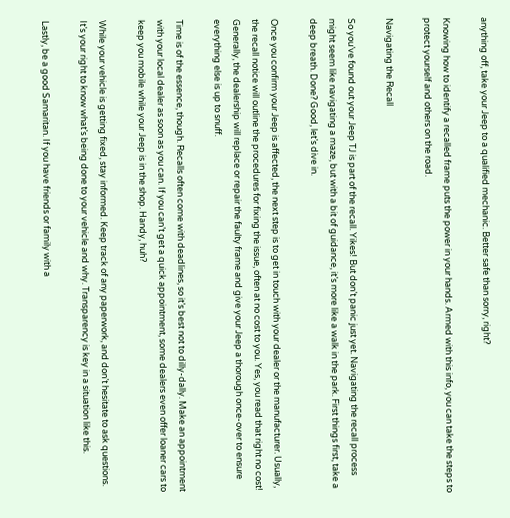anything off, take your Jeep to a qualified mechanic. Better safe than sorry, right?

Knowing how to identify a recalled frame puts the power in your hands. Armed with this info, you can take the steps to protect yourself and others on the road.

Navigating the Recall

So you’ve found out your Jeep TJ is part of the recall. Yikes! But don’t panic just yet. Navigating the recall process might seem like navigating a maze, but with a bit of guidance, it’s more like a walk in the park. First things first, take a deep breath. Done? Good, let’s dive in.

Once you confirm your Jeep is affected, the next step is to get in touch with your dealer or the manufacturer. Usually, the recall notice will outline the procedures for fixing the issue, often at no cost to you. Yes, you read that right no cost! Generally, the dealership will replace or repair the faulty frame and give your Jeep a thorough once-over to ensure everything else is up to snuff.

Time is of the essence, though. Recalls often come with deadlines, so it’s best not to dilly-dally. Make an appointment with your local dealer as soon as you can. If you can’t get a quick appointment, some dealers even offer loaner cars to keep you mobile while your Jeep is in the shop. Handy, huh?

While your vehicle is getting fixed, stay informed. Keep track of any paperwork, and don’t hesitate to ask questions. It’s your right to know what’s being done to your vehicle and why. Transparency is key in a situation like this.

Lastly, be a good Samaritan. If you have friends or family with a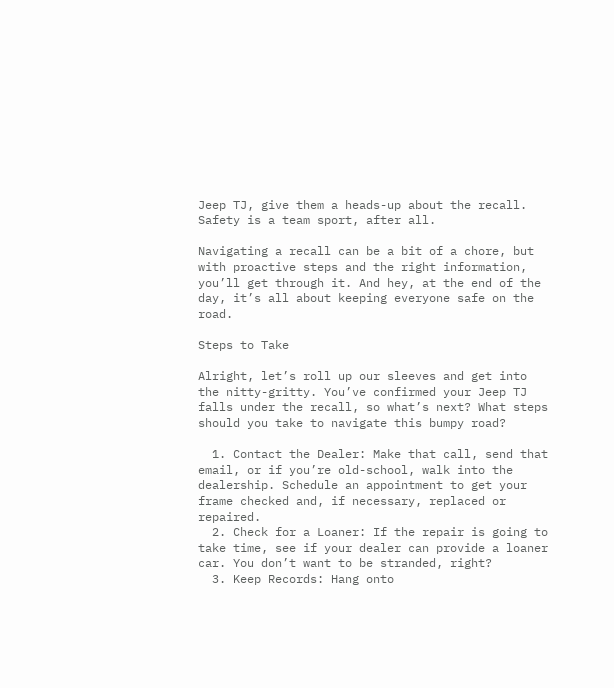Jeep TJ, give them a heads-up about the recall. Safety is a team sport, after all.

Navigating a recall can be a bit of a chore, but with proactive steps and the right information, you’ll get through it. And hey, at the end of the day, it’s all about keeping everyone safe on the road.

Steps to Take

Alright, let’s roll up our sleeves and get into the nitty-gritty. You’ve confirmed your Jeep TJ falls under the recall, so what’s next? What steps should you take to navigate this bumpy road?

  1. Contact the Dealer: Make that call, send that email, or if you’re old-school, walk into the dealership. Schedule an appointment to get your frame checked and, if necessary, replaced or repaired.
  2. Check for a Loaner: If the repair is going to take time, see if your dealer can provide a loaner car. You don’t want to be stranded, right?
  3. Keep Records: Hang onto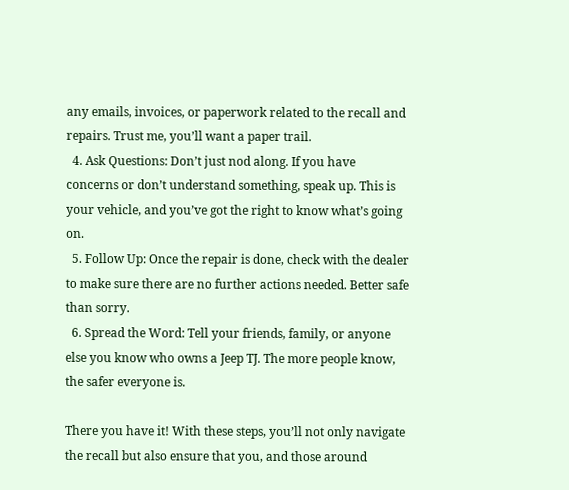any emails, invoices, or paperwork related to the recall and repairs. Trust me, you’ll want a paper trail.
  4. Ask Questions: Don’t just nod along. If you have concerns or don’t understand something, speak up. This is your vehicle, and you’ve got the right to know what’s going on.
  5. Follow Up: Once the repair is done, check with the dealer to make sure there are no further actions needed. Better safe than sorry.
  6. Spread the Word: Tell your friends, family, or anyone else you know who owns a Jeep TJ. The more people know, the safer everyone is.

There you have it! With these steps, you’ll not only navigate the recall but also ensure that you, and those around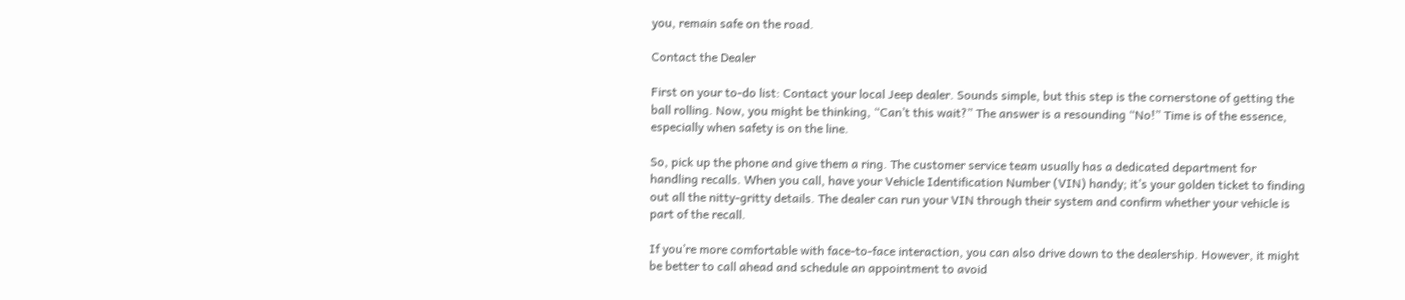you, remain safe on the road.

Contact the Dealer

First on your to-do list: Contact your local Jeep dealer. Sounds simple, but this step is the cornerstone of getting the ball rolling. Now, you might be thinking, “Can’t this wait?” The answer is a resounding “No!” Time is of the essence, especially when safety is on the line.

So, pick up the phone and give them a ring. The customer service team usually has a dedicated department for handling recalls. When you call, have your Vehicle Identification Number (VIN) handy; it’s your golden ticket to finding out all the nitty-gritty details. The dealer can run your VIN through their system and confirm whether your vehicle is part of the recall.

If you’re more comfortable with face-to-face interaction, you can also drive down to the dealership. However, it might be better to call ahead and schedule an appointment to avoid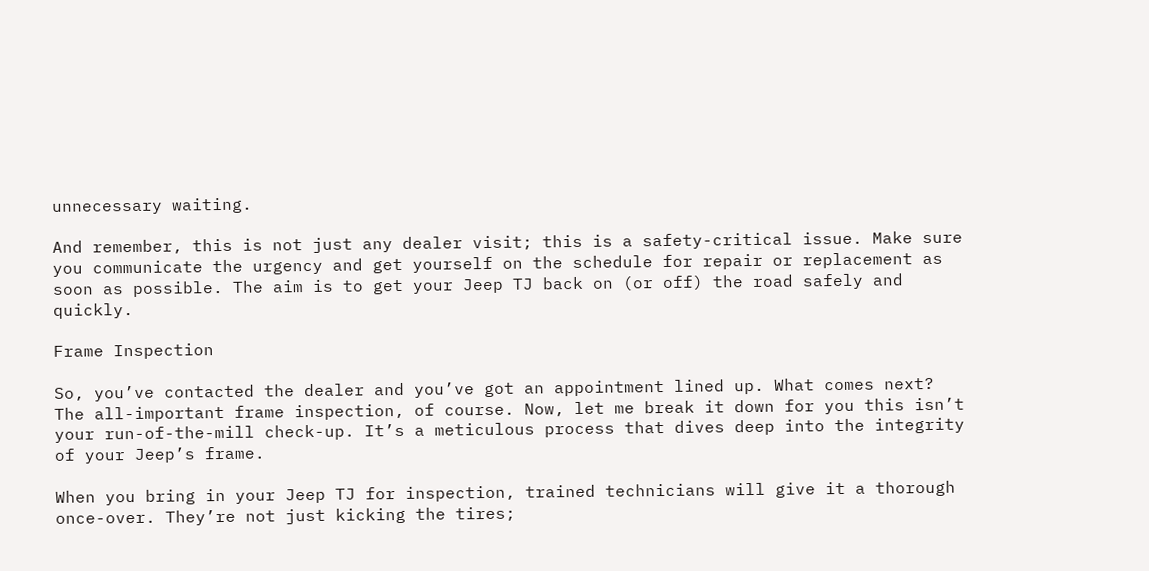unnecessary waiting.

And remember, this is not just any dealer visit; this is a safety-critical issue. Make sure you communicate the urgency and get yourself on the schedule for repair or replacement as soon as possible. The aim is to get your Jeep TJ back on (or off) the road safely and quickly.

Frame Inspection

So, you’ve contacted the dealer and you’ve got an appointment lined up. What comes next? The all-important frame inspection, of course. Now, let me break it down for you this isn’t your run-of-the-mill check-up. It’s a meticulous process that dives deep into the integrity of your Jeep’s frame.

When you bring in your Jeep TJ for inspection, trained technicians will give it a thorough once-over. They’re not just kicking the tires;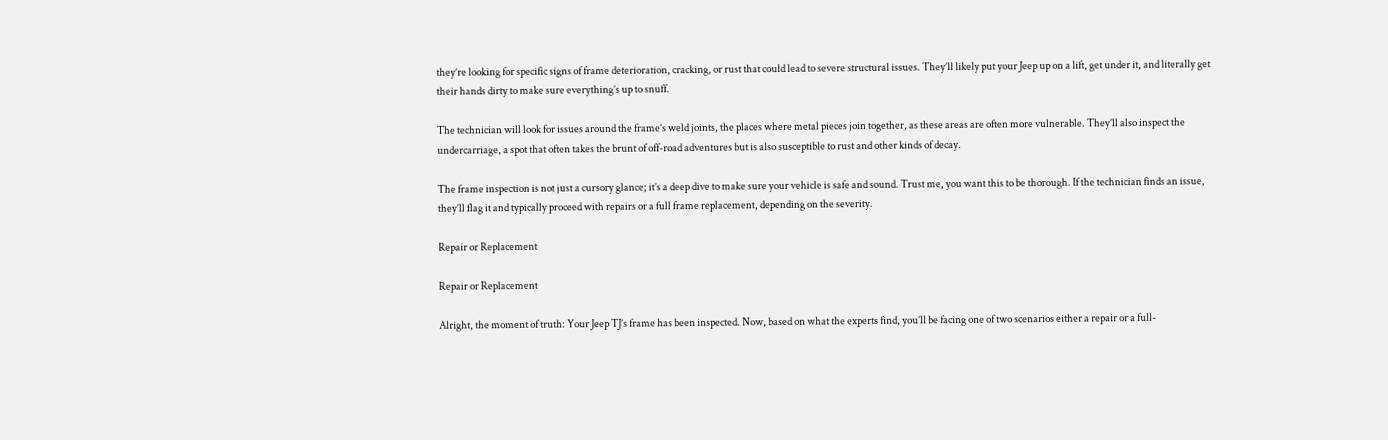they’re looking for specific signs of frame deterioration, cracking, or rust that could lead to severe structural issues. They’ll likely put your Jeep up on a lift, get under it, and literally get their hands dirty to make sure everything’s up to snuff.

The technician will look for issues around the frame’s weld joints, the places where metal pieces join together, as these areas are often more vulnerable. They’ll also inspect the undercarriage, a spot that often takes the brunt of off-road adventures but is also susceptible to rust and other kinds of decay.

The frame inspection is not just a cursory glance; it’s a deep dive to make sure your vehicle is safe and sound. Trust me, you want this to be thorough. If the technician finds an issue, they’ll flag it and typically proceed with repairs or a full frame replacement, depending on the severity.

Repair or Replacement

Repair or Replacement

Alright, the moment of truth: Your Jeep TJ’s frame has been inspected. Now, based on what the experts find, you’ll be facing one of two scenarios either a repair or a full-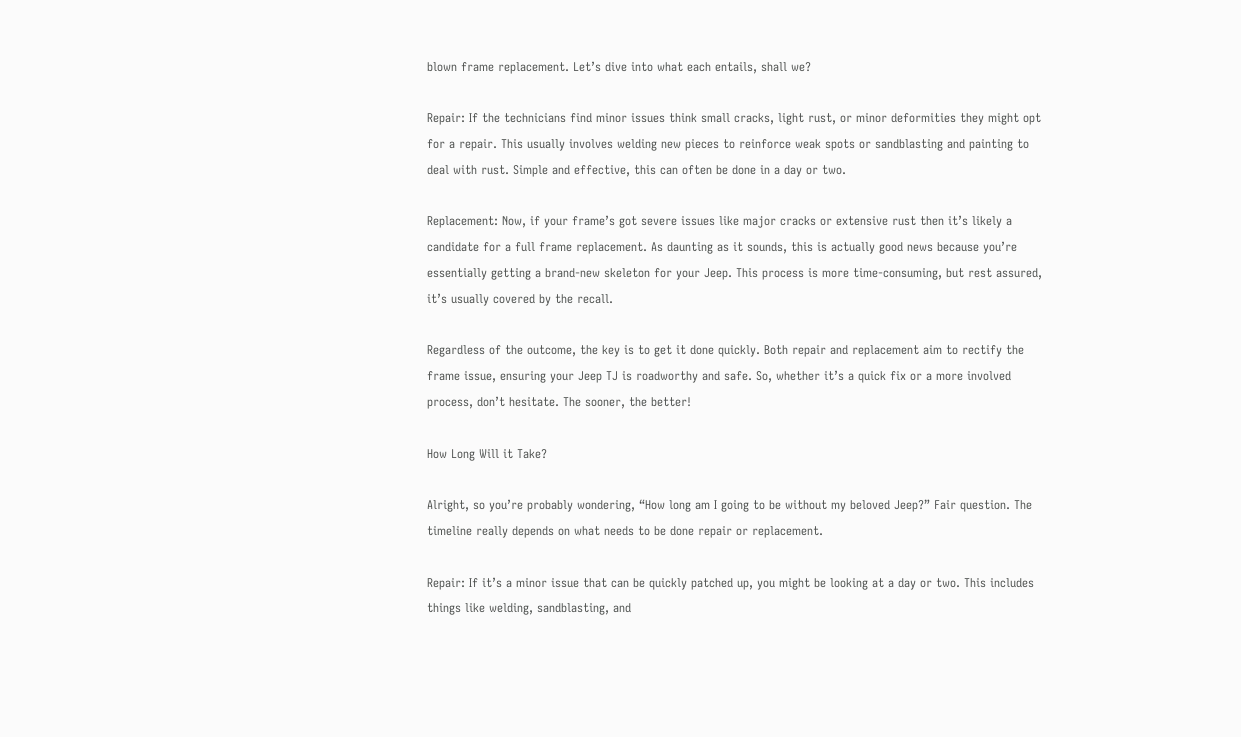blown frame replacement. Let’s dive into what each entails, shall we?

Repair: If the technicians find minor issues think small cracks, light rust, or minor deformities they might opt for a repair. This usually involves welding new pieces to reinforce weak spots or sandblasting and painting to deal with rust. Simple and effective, this can often be done in a day or two.

Replacement: Now, if your frame’s got severe issues like major cracks or extensive rust then it’s likely a candidate for a full frame replacement. As daunting as it sounds, this is actually good news because you’re essentially getting a brand-new skeleton for your Jeep. This process is more time-consuming, but rest assured, it’s usually covered by the recall.

Regardless of the outcome, the key is to get it done quickly. Both repair and replacement aim to rectify the frame issue, ensuring your Jeep TJ is roadworthy and safe. So, whether it’s a quick fix or a more involved process, don’t hesitate. The sooner, the better!

How Long Will it Take?

Alright, so you’re probably wondering, “How long am I going to be without my beloved Jeep?” Fair question. The timeline really depends on what needs to be done repair or replacement.

Repair: If it’s a minor issue that can be quickly patched up, you might be looking at a day or two. This includes things like welding, sandblasting, and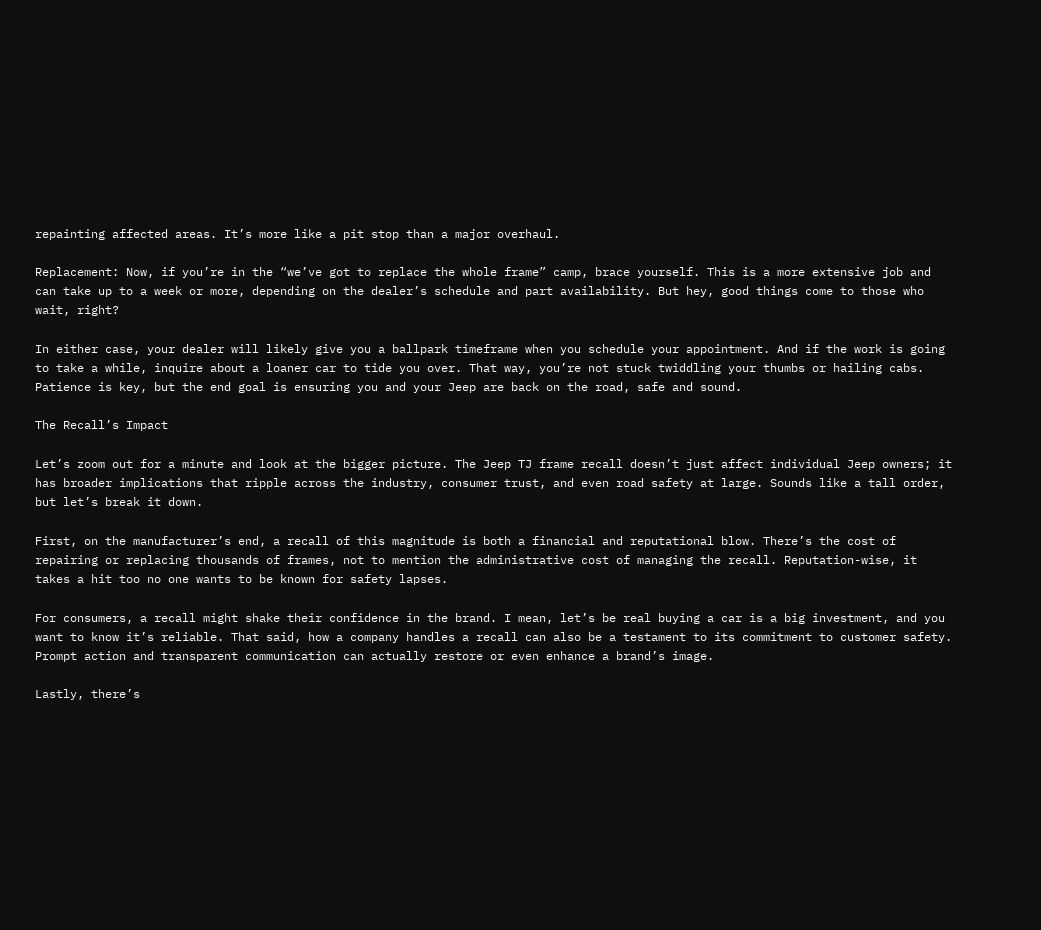repainting affected areas. It’s more like a pit stop than a major overhaul.

Replacement: Now, if you’re in the “we’ve got to replace the whole frame” camp, brace yourself. This is a more extensive job and can take up to a week or more, depending on the dealer’s schedule and part availability. But hey, good things come to those who wait, right?

In either case, your dealer will likely give you a ballpark timeframe when you schedule your appointment. And if the work is going to take a while, inquire about a loaner car to tide you over. That way, you’re not stuck twiddling your thumbs or hailing cabs. Patience is key, but the end goal is ensuring you and your Jeep are back on the road, safe and sound.

The Recall’s Impact

Let’s zoom out for a minute and look at the bigger picture. The Jeep TJ frame recall doesn’t just affect individual Jeep owners; it has broader implications that ripple across the industry, consumer trust, and even road safety at large. Sounds like a tall order, but let’s break it down.

First, on the manufacturer’s end, a recall of this magnitude is both a financial and reputational blow. There’s the cost of repairing or replacing thousands of frames, not to mention the administrative cost of managing the recall. Reputation-wise, it takes a hit too no one wants to be known for safety lapses.

For consumers, a recall might shake their confidence in the brand. I mean, let’s be real buying a car is a big investment, and you want to know it’s reliable. That said, how a company handles a recall can also be a testament to its commitment to customer safety. Prompt action and transparent communication can actually restore or even enhance a brand’s image.

Lastly, there’s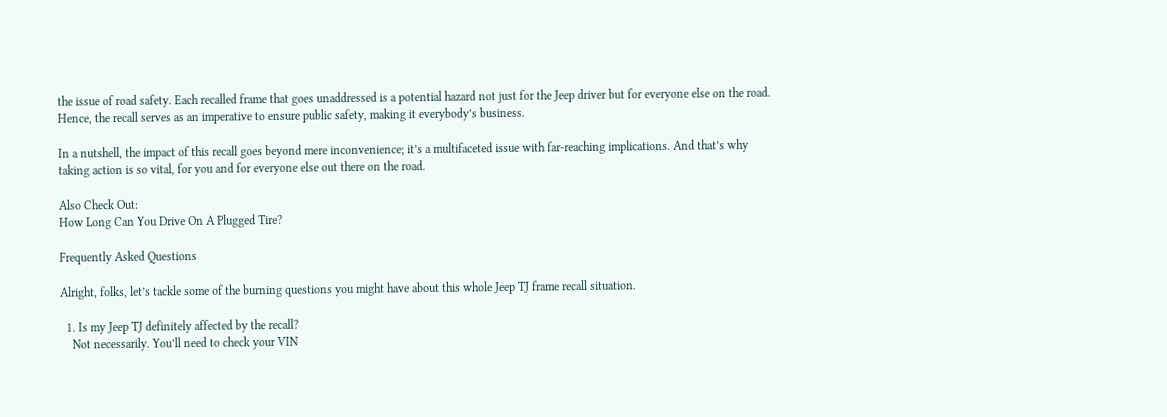the issue of road safety. Each recalled frame that goes unaddressed is a potential hazard not just for the Jeep driver but for everyone else on the road. Hence, the recall serves as an imperative to ensure public safety, making it everybody’s business.

In a nutshell, the impact of this recall goes beyond mere inconvenience; it’s a multifaceted issue with far-reaching implications. And that’s why taking action is so vital, for you and for everyone else out there on the road.

Also Check Out:
How Long Can You Drive On A Plugged Tire?

Frequently Asked Questions

Alright, folks, let’s tackle some of the burning questions you might have about this whole Jeep TJ frame recall situation.

  1. Is my Jeep TJ definitely affected by the recall?
    Not necessarily. You’ll need to check your VIN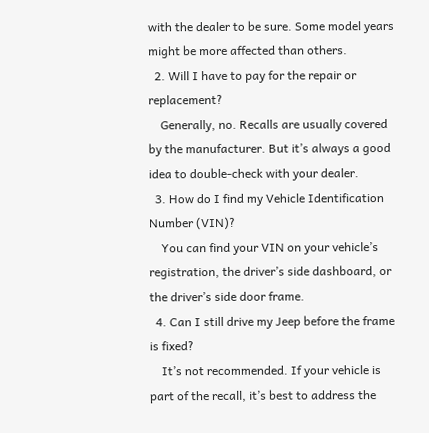with the dealer to be sure. Some model years might be more affected than others.
  2. Will I have to pay for the repair or replacement?
    Generally, no. Recalls are usually covered by the manufacturer. But it’s always a good idea to double-check with your dealer.
  3. How do I find my Vehicle Identification Number (VIN)?
    You can find your VIN on your vehicle’s registration, the driver’s side dashboard, or the driver’s side door frame.
  4. Can I still drive my Jeep before the frame is fixed?
    It’s not recommended. If your vehicle is part of the recall, it’s best to address the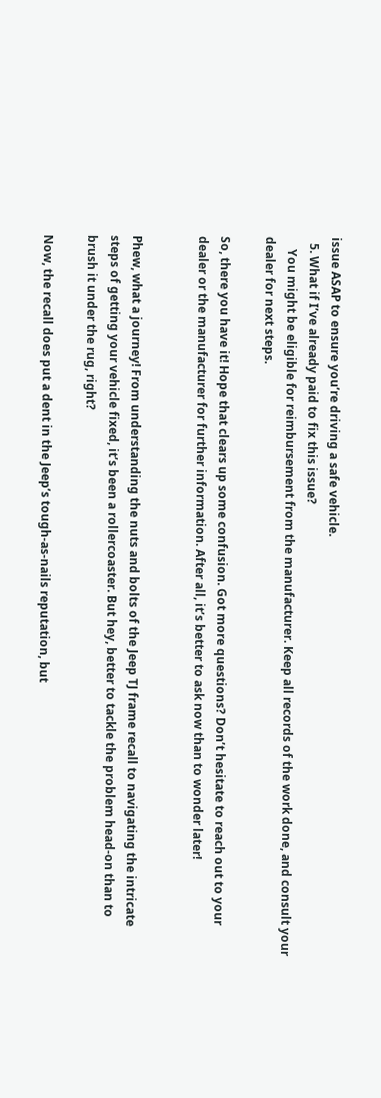issue ASAP to ensure you’re driving a safe vehicle.
  5. What if I’ve already paid to fix this issue?
    You might be eligible for reimbursement from the manufacturer. Keep all records of the work done, and consult your dealer for next steps.

So, there you have it! Hope that clears up some confusion. Got more questions? Don’t hesitate to reach out to your dealer or the manufacturer for further information. After all, it’s better to ask now than to wonder later!


Phew, what a journey! From understanding the nuts and bolts of the Jeep TJ frame recall to navigating the intricate steps of getting your vehicle fixed, it’s been a rollercoaster. But hey, better to tackle the problem head-on than to brush it under the rug, right?

Now, the recall does put a dent in the Jeep’s tough-as-nails reputation, but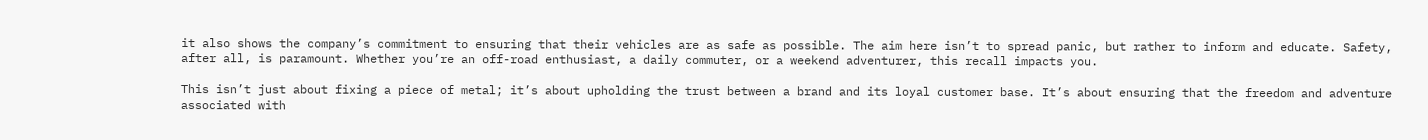it also shows the company’s commitment to ensuring that their vehicles are as safe as possible. The aim here isn’t to spread panic, but rather to inform and educate. Safety, after all, is paramount. Whether you’re an off-road enthusiast, a daily commuter, or a weekend adventurer, this recall impacts you.

This isn’t just about fixing a piece of metal; it’s about upholding the trust between a brand and its loyal customer base. It’s about ensuring that the freedom and adventure associated with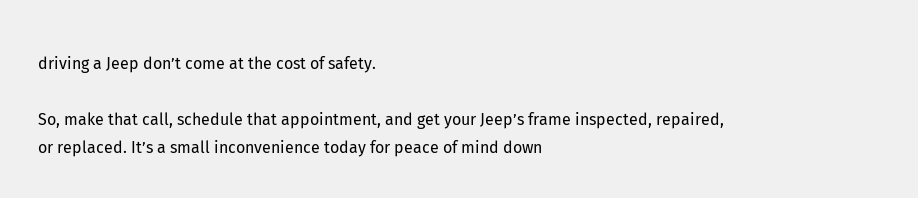driving a Jeep don’t come at the cost of safety.

So, make that call, schedule that appointment, and get your Jeep’s frame inspected, repaired, or replaced. It’s a small inconvenience today for peace of mind down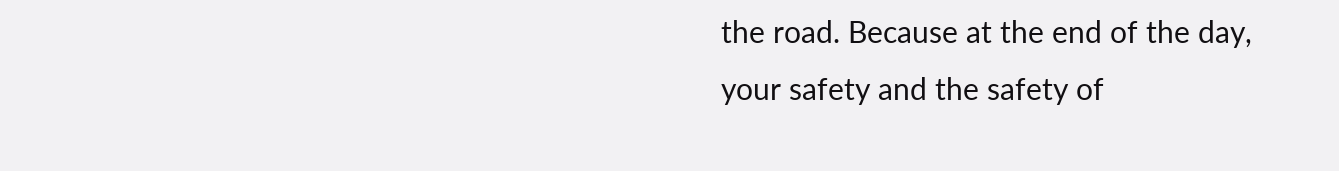the road. Because at the end of the day, your safety and the safety of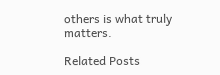others is what truly matters.

Related Posts